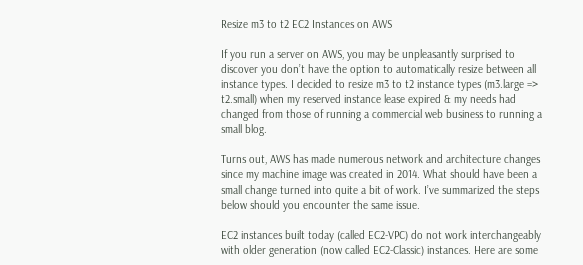Resize m3 to t2 EC2 Instances on AWS

If you run a server on AWS, you may be unpleasantly surprised to discover you don’t have the option to automatically resize between all instance types. I decided to resize m3 to t2 instance types (m3.large => t2.small) when my reserved instance lease expired & my needs had changed from those of running a commercial web business to running a small blog.

Turns out, AWS has made numerous network and architecture changes since my machine image was created in 2014. What should have been a small change turned into quite a bit of work. I’ve summarized the steps below should you encounter the same issue.

EC2 instances built today (called EC2-VPC) do not work interchangeably with older generation (now called EC2-Classic) instances. Here are some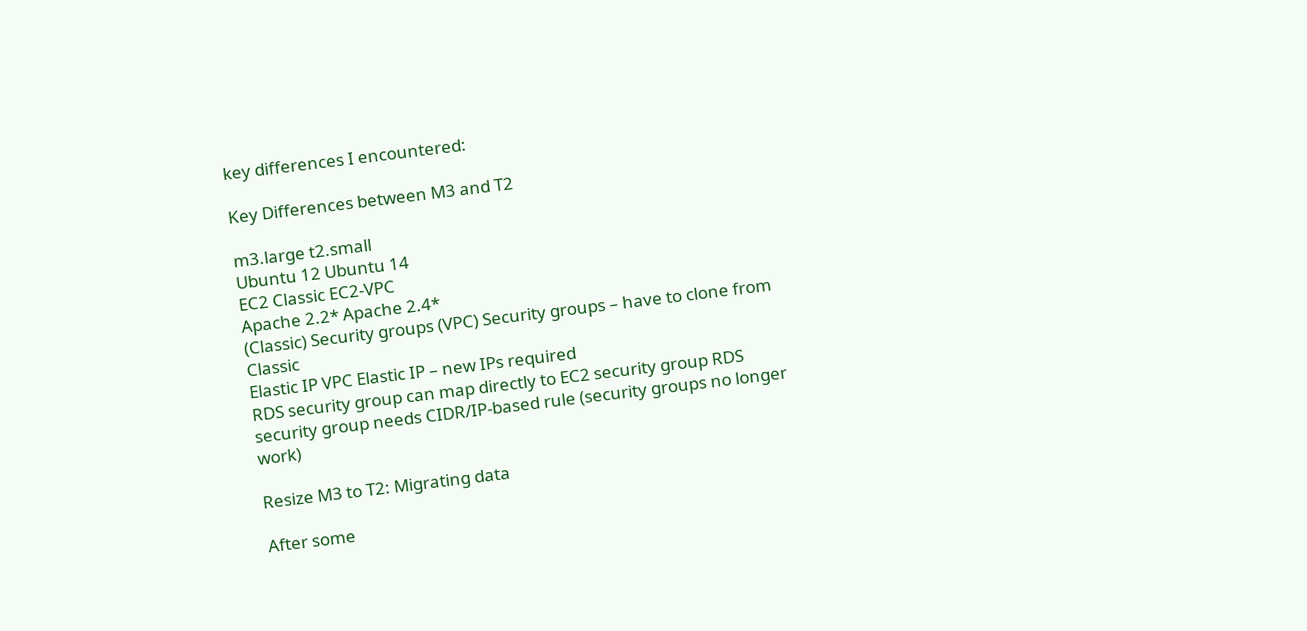key differences I encountered:

Key Differences between M3 and T2

m3.large t2.small
Ubuntu 12 Ubuntu 14
EC2 Classic EC2-VPC
Apache 2.2* Apache 2.4*
(Classic) Security groups (VPC) Security groups – have to clone from Classic
Elastic IP VPC Elastic IP – new IPs required
RDS security group can map directly to EC2 security group RDS security group needs CIDR/IP-based rule (security groups no longer work)

Resize M3 to T2: Migrating data

After some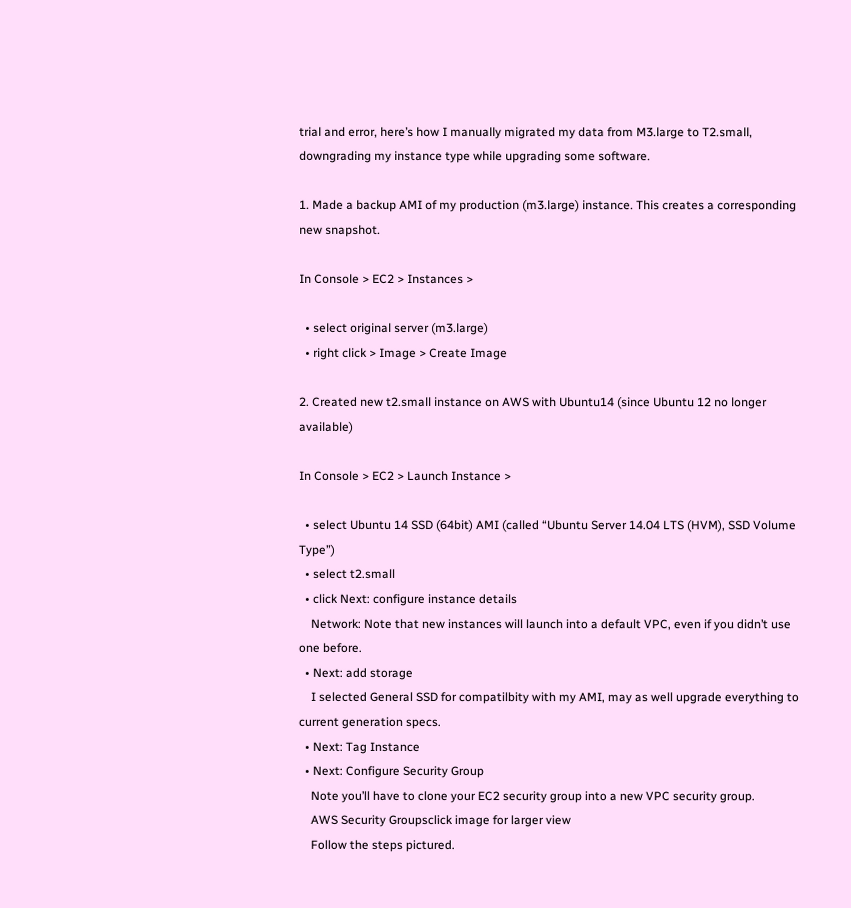trial and error, here’s how I manually migrated my data from M3.large to T2.small, downgrading my instance type while upgrading some software.

1. Made a backup AMI of my production (m3.large) instance. This creates a corresponding new snapshot.

In Console > EC2 > Instances >

  • select original server (m3.large)
  • right click > Image > Create Image

2. Created new t2.small instance on AWS with Ubuntu14 (since Ubuntu 12 no longer available)

In Console > EC2 > Launch Instance >

  • select Ubuntu 14 SSD (64bit) AMI (called “Ubuntu Server 14.04 LTS (HVM), SSD Volume Type”)
  • select t2.small
  • click Next: configure instance details
    Network: Note that new instances will launch into a default VPC, even if you didn’t use one before.
  • Next: add storage
    I selected General SSD for compatilbity with my AMI, may as well upgrade everything to current generation specs.
  • Next: Tag Instance
  • Next: Configure Security Group
    Note you’ll have to clone your EC2 security group into a new VPC security group.
    AWS Security Groupsclick image for larger view
    Follow the steps pictured.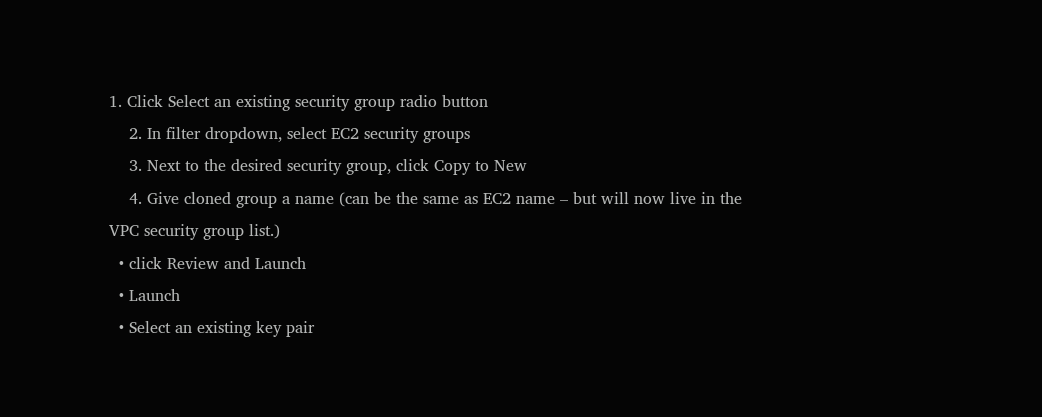1. Click Select an existing security group radio button
    2. In filter dropdown, select EC2 security groups
    3. Next to the desired security group, click Copy to New
    4. Give cloned group a name (can be the same as EC2 name – but will now live in the VPC security group list.)
  • click Review and Launch
  • Launch
  • Select an existing key pair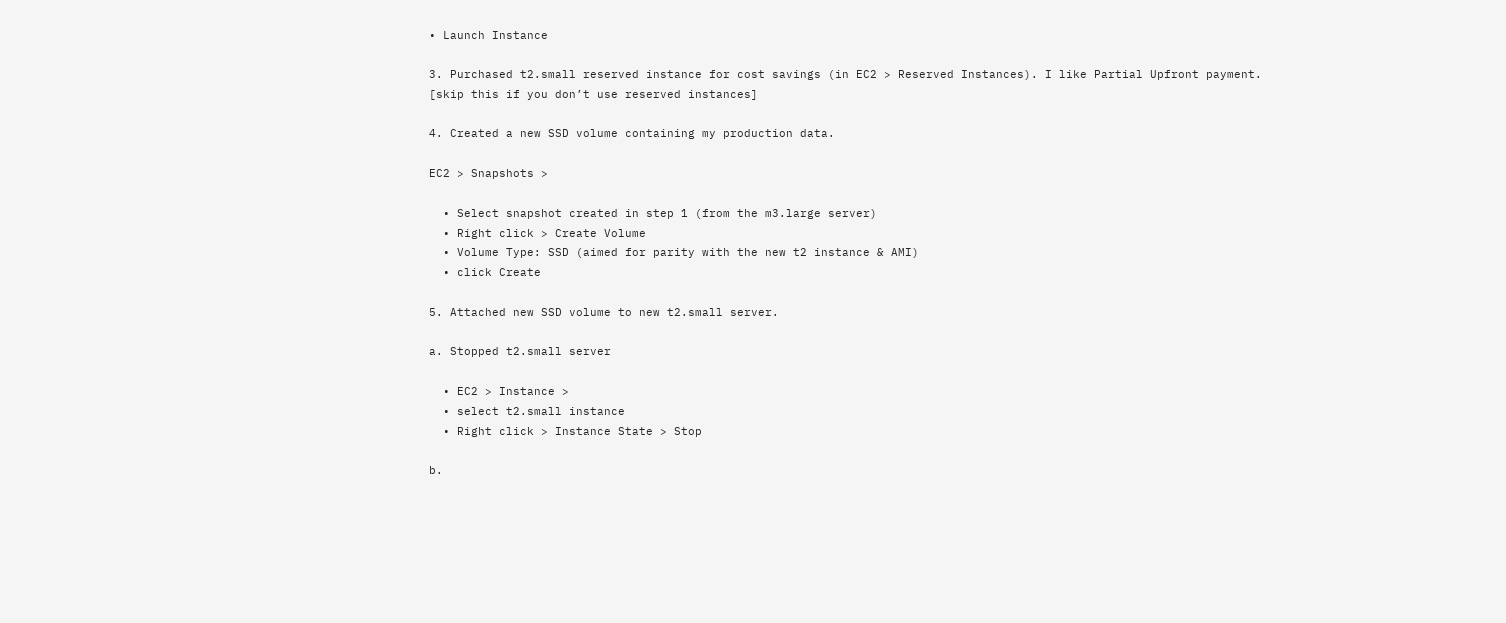• Launch Instance

3. Purchased t2.small reserved instance for cost savings (in EC2 > Reserved Instances). I like Partial Upfront payment.
[skip this if you don’t use reserved instances]

4. Created a new SSD volume containing my production data.

EC2 > Snapshots >

  • Select snapshot created in step 1 (from the m3.large server)
  • Right click > Create Volume
  • Volume Type: SSD (aimed for parity with the new t2 instance & AMI)
  • click Create

5. Attached new SSD volume to new t2.small server.

a. Stopped t2.small server

  • EC2 > Instance >
  • select t2.small instance
  • Right click > Instance State > Stop

b.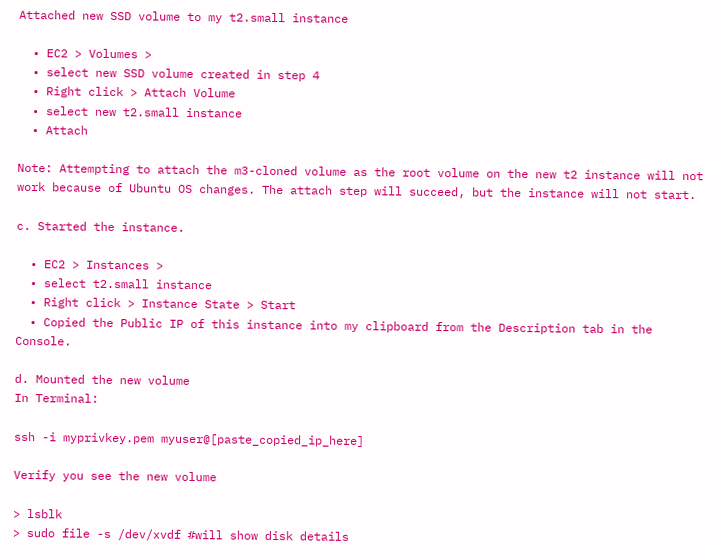Attached new SSD volume to my t2.small instance

  • EC2 > Volumes >
  • select new SSD volume created in step 4
  • Right click > Attach Volume
  • select new t2.small instance
  • Attach

Note: Attempting to attach the m3-cloned volume as the root volume on the new t2 instance will not work because of Ubuntu OS changes. The attach step will succeed, but the instance will not start.

c. Started the instance.

  • EC2 > Instances >
  • select t2.small instance
  • Right click > Instance State > Start
  • Copied the Public IP of this instance into my clipboard from the Description tab in the Console.

d. Mounted the new volume
In Terminal:

ssh -i myprivkey.pem myuser@[paste_copied_ip_here]

Verify you see the new volume

> lsblk
> sudo file -s /dev/xvdf #will show disk details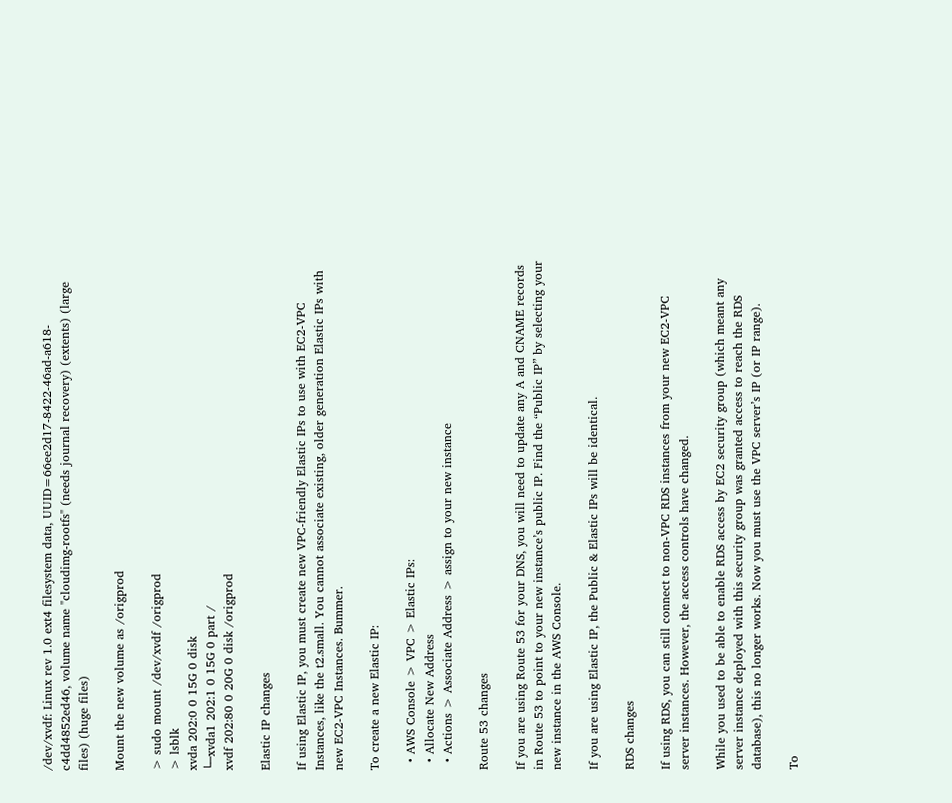/dev/xvdf: Linux rev 1.0 ext4 filesystem data, UUID=66ee2d17-8422-46ad-a618-c4dd4852ed46, volume name "cloudimg-rootfs" (needs journal recovery) (extents) (large files) (huge files)

Mount the new volume as /origprod

> sudo mount /dev/xvdf /origprod
> lsblk
xvda 202:0 0 15G 0 disk
└─xvda1 202:1 0 15G 0 part /
xvdf 202:80 0 20G 0 disk /origprod

Elastic IP changes

If using Elastic IP, you must create new VPC-friendly Elastic IPs to use with EC2-VPC Instances, like the t2.small. You cannot associate existing, older generation Elastic IPs with new EC2-VPC Instances. Bummer.

To create a new Elastic IP:

  • AWS Console > VPC > Elastic IPs:
  • Allocate New Address
  • Actions > Associate Address > assign to your new instance

Route 53 changes

If you are using Route 53 for your DNS, you will need to update any A and CNAME records in Route 53 to point to your new instance’s public IP. Find the “Public IP” by selecting your new instance in the AWS Console.

If you are using Elastic IP, the Public & Elastic IPs will be identical.

RDS changes

If using RDS, you can still connect to non-VPC RDS instances from your new EC2-VPC server instances. However, the access controls have changed.

While you used to be able to enable RDS access by EC2 security group (which meant any server instance deployed with this security group was granted access to reach the RDS database), this no longer works. Now you must use the VPC server’s IP (or IP range).

To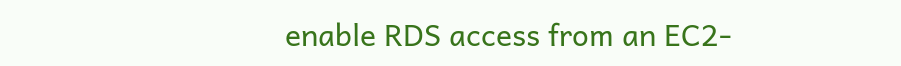enable RDS access from an EC2-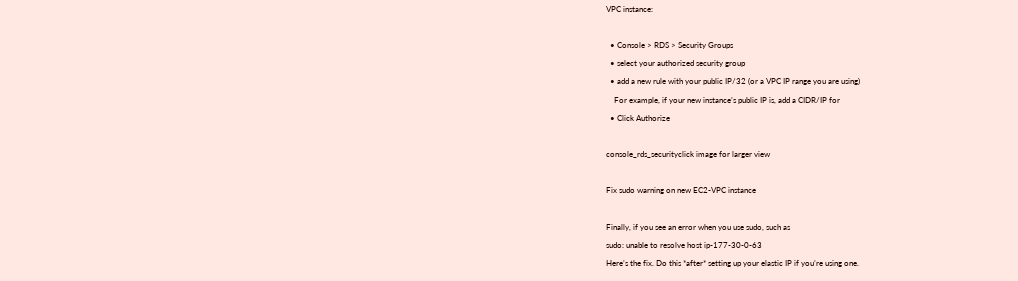VPC instance:

  • Console > RDS > Security Groups
  • select your authorized security group
  • add a new rule with your public IP/32 (or a VPC IP range you are using)
    For example, if your new instance’s public IP is, add a CIDR/IP for
  • Click Authorize

console_rds_securityclick image for larger view

Fix sudo warning on new EC2-VPC instance

Finally, if you see an error when you use sudo, such as
sudo: unable to resolve host ip-177-30-0-63
Here’s the fix. Do this *after* setting up your elastic IP if you’re using one.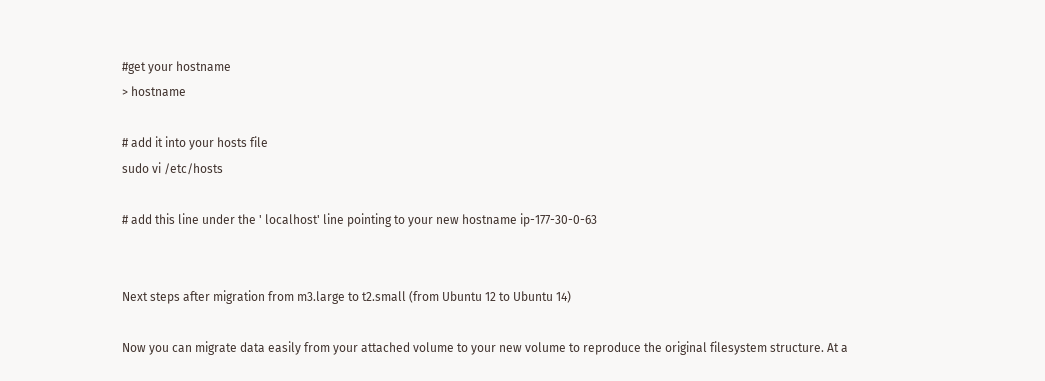#get your hostname
> hostname

# add it into your hosts file
sudo vi /etc/hosts

# add this line under the ' localhost' line pointing to your new hostname ip-177-30-0-63


Next steps after migration from m3.large to t2.small (from Ubuntu 12 to Ubuntu 14)

Now you can migrate data easily from your attached volume to your new volume to reproduce the original filesystem structure. At a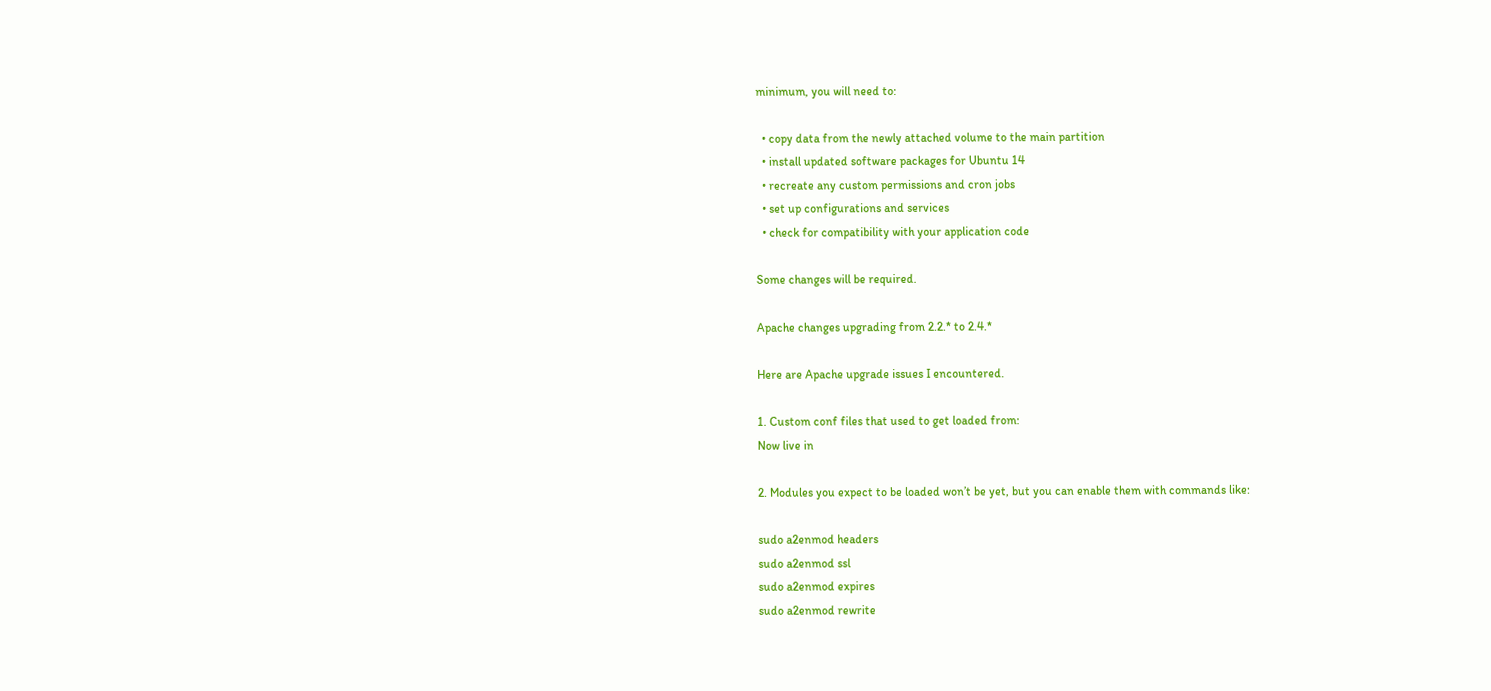minimum, you will need to:

  • copy data from the newly attached volume to the main partition
  • install updated software packages for Ubuntu 14
  • recreate any custom permissions and cron jobs
  • set up configurations and services
  • check for compatibility with your application code

Some changes will be required.

Apache changes upgrading from 2.2.* to 2.4.*

Here are Apache upgrade issues I encountered.

1. Custom conf files that used to get loaded from:
Now live in

2. Modules you expect to be loaded won’t be yet, but you can enable them with commands like:

sudo a2enmod headers
sudo a2enmod ssl
sudo a2enmod expires
sudo a2enmod rewrite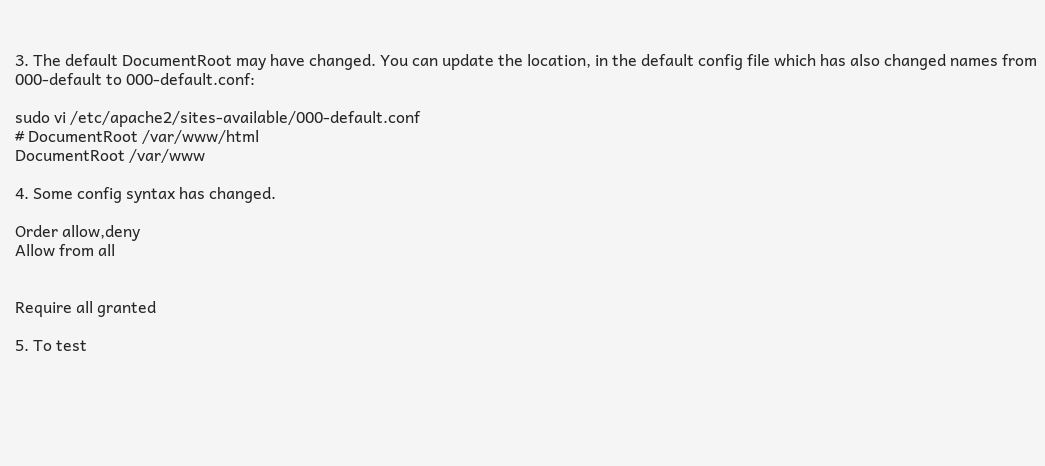3. The default DocumentRoot may have changed. You can update the location, in the default config file which has also changed names from 000-default to 000-default.conf:

sudo vi /etc/apache2/sites-available/000-default.conf
# DocumentRoot /var/www/html
DocumentRoot /var/www

4. Some config syntax has changed.

Order allow,deny
Allow from all


Require all granted

5. To test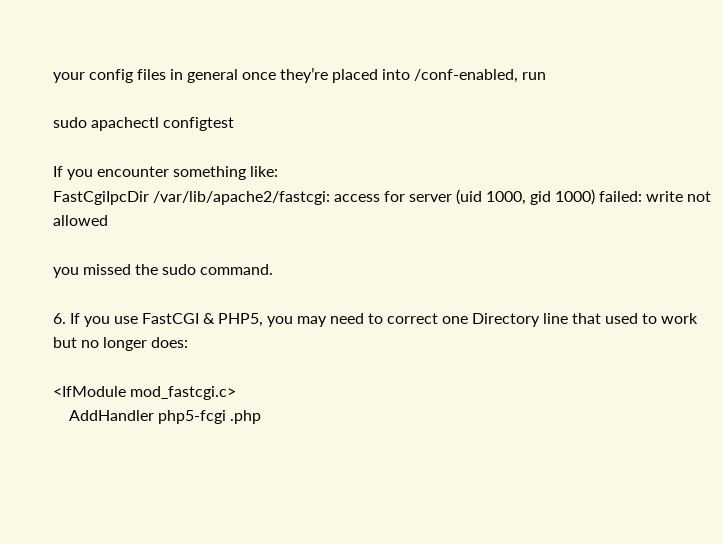your config files in general once they’re placed into /conf-enabled, run

sudo apachectl configtest

If you encounter something like:
FastCgiIpcDir /var/lib/apache2/fastcgi: access for server (uid 1000, gid 1000) failed: write not allowed

you missed the sudo command.

6. If you use FastCGI & PHP5, you may need to correct one Directory line that used to work but no longer does:

<IfModule mod_fastcgi.c>
    AddHandler php5-fcgi .php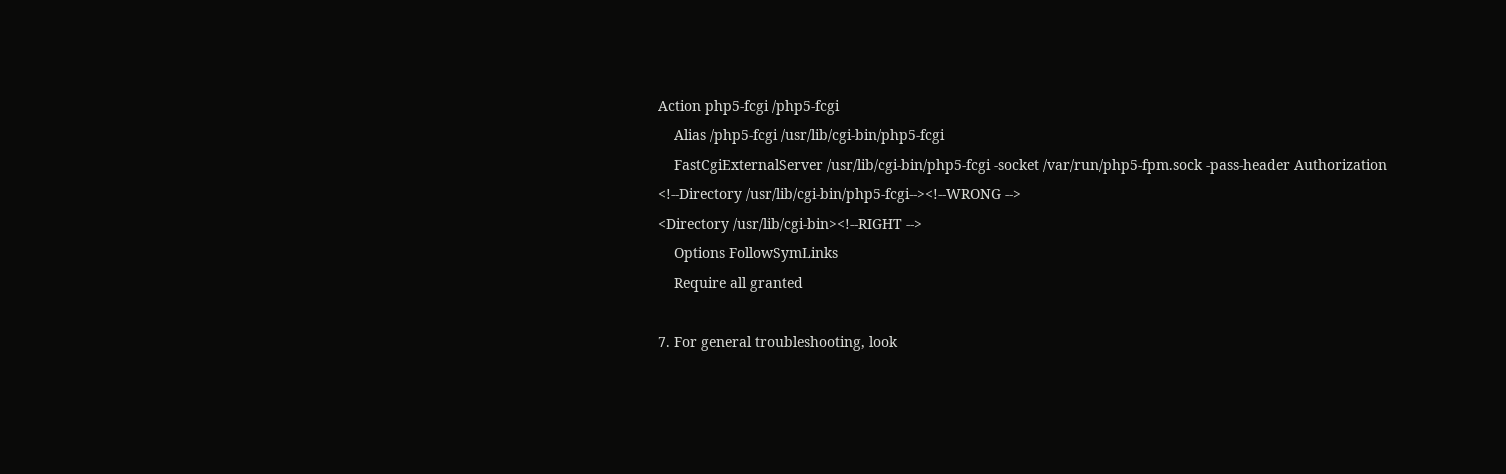Action php5-fcgi /php5-fcgi
    Alias /php5-fcgi /usr/lib/cgi-bin/php5-fcgi
    FastCgiExternalServer /usr/lib/cgi-bin/php5-fcgi -socket /var/run/php5-fpm.sock -pass-header Authorization
<!--Directory /usr/lib/cgi-bin/php5-fcgi--><!--WRONG -->
<Directory /usr/lib/cgi-bin><!--RIGHT -->
    Options FollowSymLinks
    Require all granted

7. For general troubleshooting, look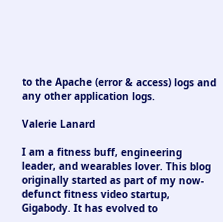to the Apache (error & access) logs and any other application logs.

Valerie Lanard

I am a fitness buff, engineering leader, and wearables lover. This blog originally started as part of my now-defunct fitness video startup, Gigabody. It has evolved to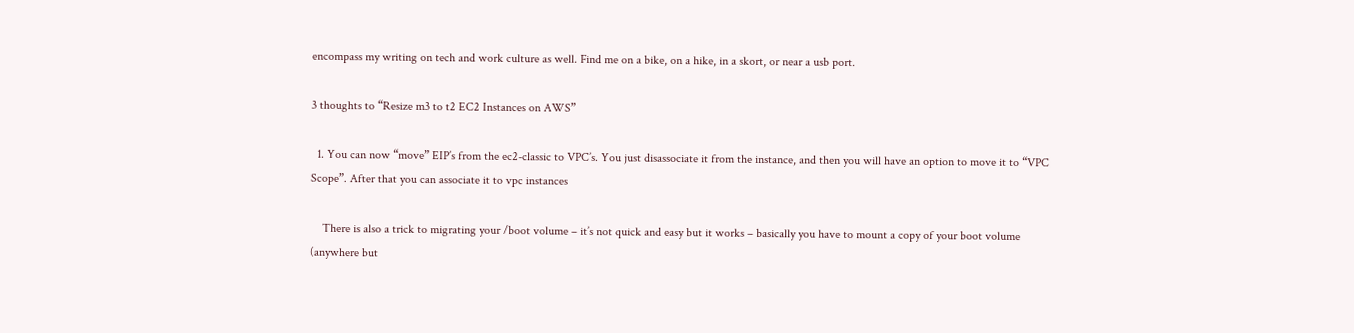encompass my writing on tech and work culture as well. Find me on a bike, on a hike, in a skort, or near a usb port.

3 thoughts to “Resize m3 to t2 EC2 Instances on AWS”

  1. You can now “move” EIP’s from the ec2-classic to VPC’s. You just disassociate it from the instance, and then you will have an option to move it to “VPC Scope”. After that you can associate it to vpc instances

    There is also a trick to migrating your /boot volume – it’s not quick and easy but it works – basically you have to mount a copy of your boot volume (anywhere but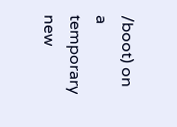/boot) on a temporary new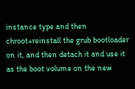instance type and then chroot+reinstall the grub bootloader on it, and then detach it and use it as the boot volume on the new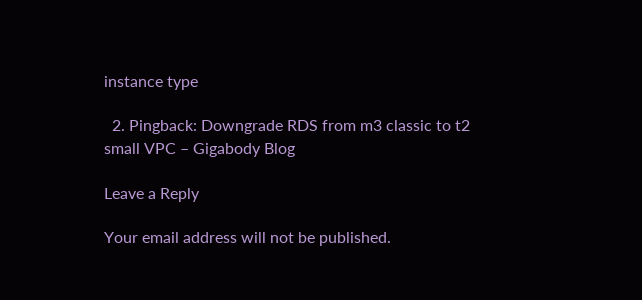instance type

  2. Pingback: Downgrade RDS from m3 classic to t2 small VPC – Gigabody Blog

Leave a Reply

Your email address will not be published.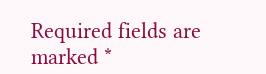Required fields are marked *